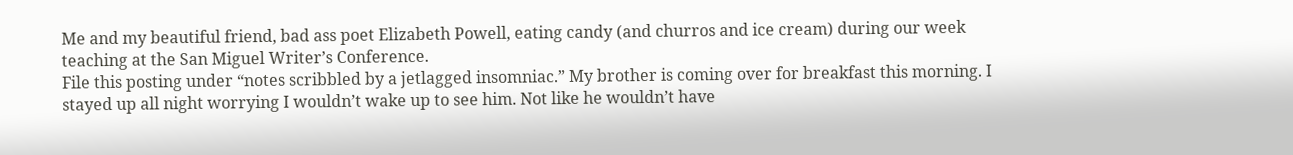Me and my beautiful friend, bad ass poet Elizabeth Powell, eating candy (and churros and ice cream) during our week teaching at the San Miguel Writer’s Conference.
File this posting under “notes scribbled by a jetlagged insomniac.” My brother is coming over for breakfast this morning. I stayed up all night worrying I wouldn’t wake up to see him. Not like he wouldn’t have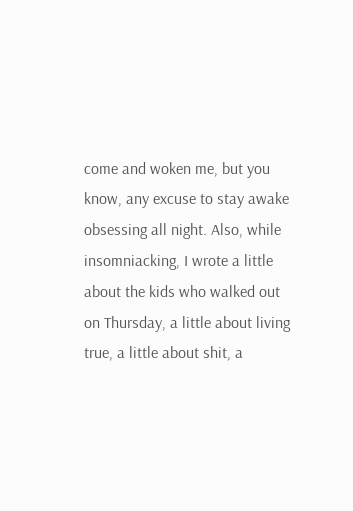come and woken me, but you know, any excuse to stay awake obsessing all night. Also, while insomniacking, I wrote a little about the kids who walked out on Thursday, a little about living true, a little about shit, a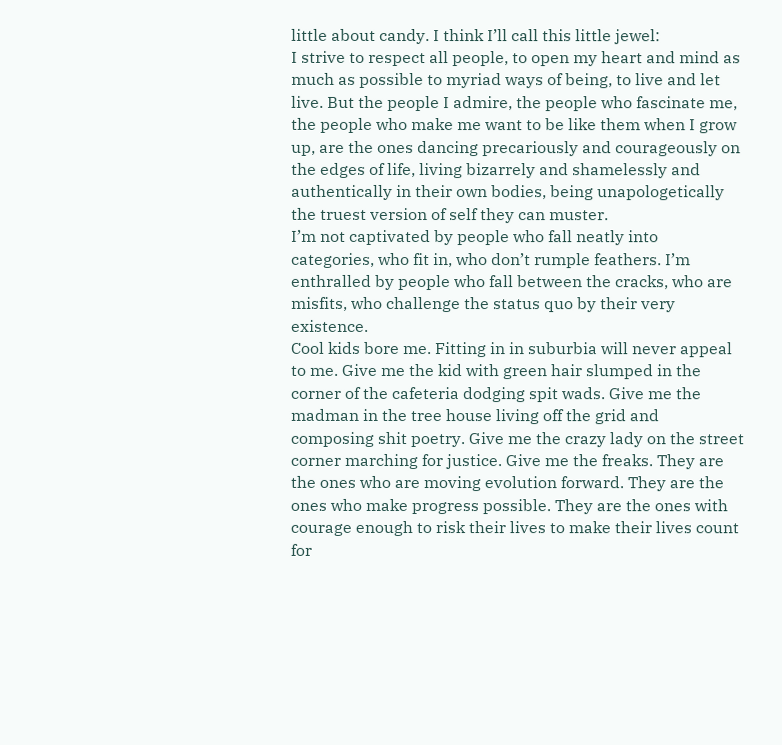little about candy. I think I’ll call this little jewel:
I strive to respect all people, to open my heart and mind as much as possible to myriad ways of being, to live and let live. But the people I admire, the people who fascinate me, the people who make me want to be like them when I grow up, are the ones dancing precariously and courageously on the edges of life, living bizarrely and shamelessly and authentically in their own bodies, being unapologetically the truest version of self they can muster.
I’m not captivated by people who fall neatly into categories, who fit in, who don’t rumple feathers. I’m enthralled by people who fall between the cracks, who are misfits, who challenge the status quo by their very existence.
Cool kids bore me. Fitting in in suburbia will never appeal to me. Give me the kid with green hair slumped in the corner of the cafeteria dodging spit wads. Give me the madman in the tree house living off the grid and composing shit poetry. Give me the crazy lady on the street corner marching for justice. Give me the freaks. They are the ones who are moving evolution forward. They are the ones who make progress possible. They are the ones with courage enough to risk their lives to make their lives count for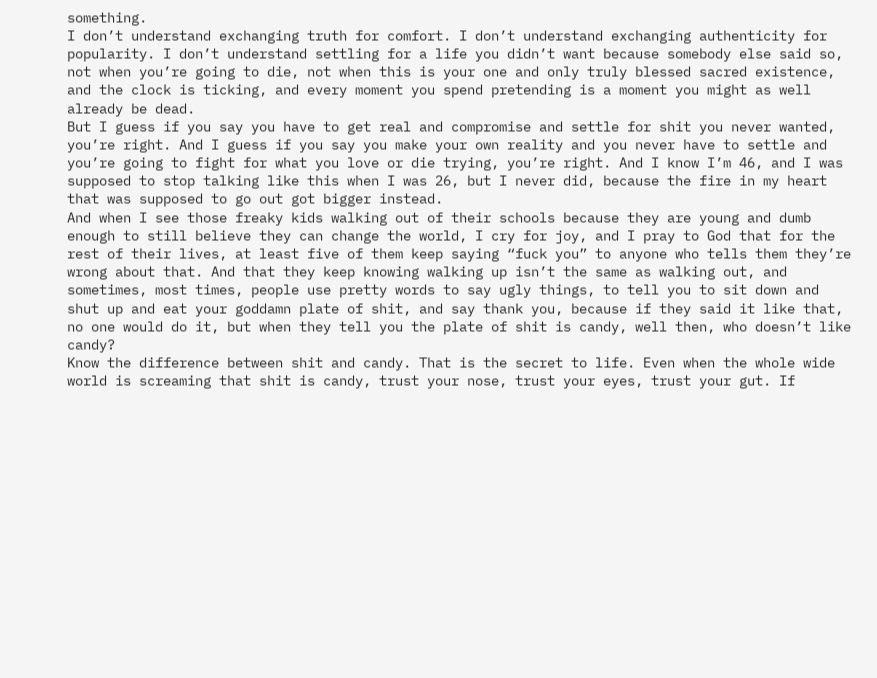something.
I don’t understand exchanging truth for comfort. I don’t understand exchanging authenticity for popularity. I don’t understand settling for a life you didn’t want because somebody else said so, not when you’re going to die, not when this is your one and only truly blessed sacred existence, and the clock is ticking, and every moment you spend pretending is a moment you might as well already be dead.
But I guess if you say you have to get real and compromise and settle for shit you never wanted, you’re right. And I guess if you say you make your own reality and you never have to settle and you’re going to fight for what you love or die trying, you’re right. And I know I’m 46, and I was supposed to stop talking like this when I was 26, but I never did, because the fire in my heart that was supposed to go out got bigger instead.
And when I see those freaky kids walking out of their schools because they are young and dumb enough to still believe they can change the world, I cry for joy, and I pray to God that for the rest of their lives, at least five of them keep saying “fuck you” to anyone who tells them they’re wrong about that. And that they keep knowing walking up isn’t the same as walking out, and sometimes, most times, people use pretty words to say ugly things, to tell you to sit down and shut up and eat your goddamn plate of shit, and say thank you, because if they said it like that, no one would do it, but when they tell you the plate of shit is candy, well then, who doesn’t like candy?
Know the difference between shit and candy. That is the secret to life. Even when the whole wide world is screaming that shit is candy, trust your nose, trust your eyes, trust your gut. If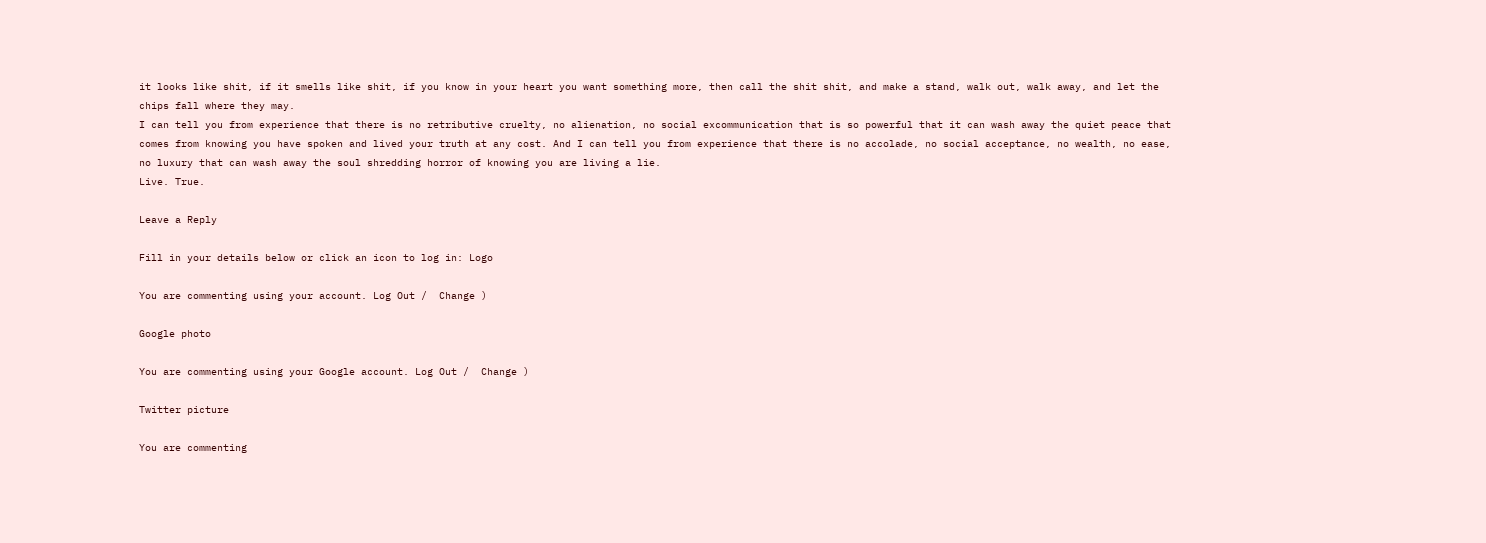it looks like shit, if it smells like shit, if you know in your heart you want something more, then call the shit shit, and make a stand, walk out, walk away, and let the chips fall where they may.
I can tell you from experience that there is no retributive cruelty, no alienation, no social excommunication that is so powerful that it can wash away the quiet peace that comes from knowing you have spoken and lived your truth at any cost. And I can tell you from experience that there is no accolade, no social acceptance, no wealth, no ease, no luxury that can wash away the soul shredding horror of knowing you are living a lie.
Live. True.

Leave a Reply

Fill in your details below or click an icon to log in: Logo

You are commenting using your account. Log Out /  Change )

Google photo

You are commenting using your Google account. Log Out /  Change )

Twitter picture

You are commenting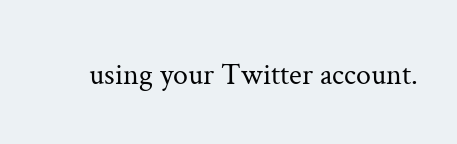using your Twitter account.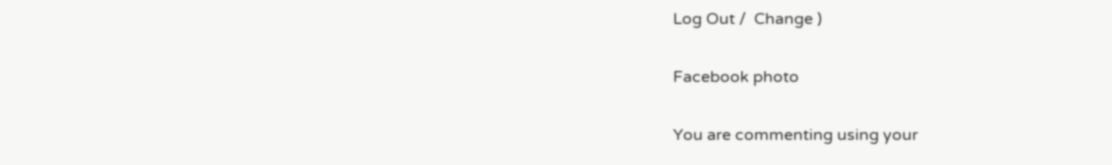Log Out /  Change )

Facebook photo

You are commenting using your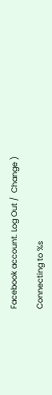Facebook account. Log Out /  Change )

Connecting to %s